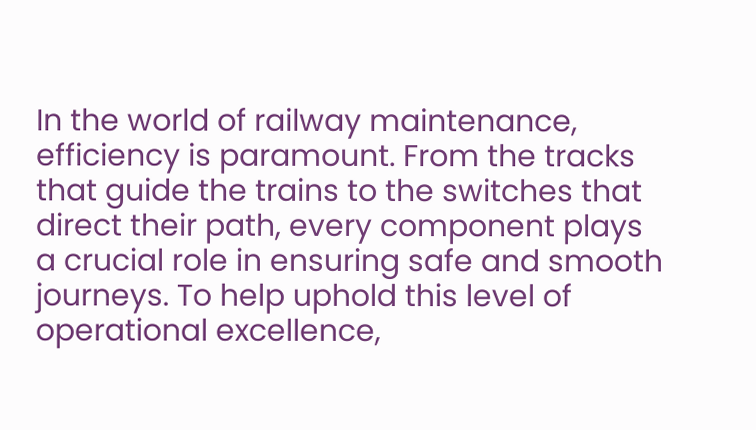In the world of railway maintenance, efficiency is paramount. From the tracks that guide the trains to the switches that direct their path, every component plays a crucial role in ensuring safe and smooth journeys. To help uphold this level of operational excellence,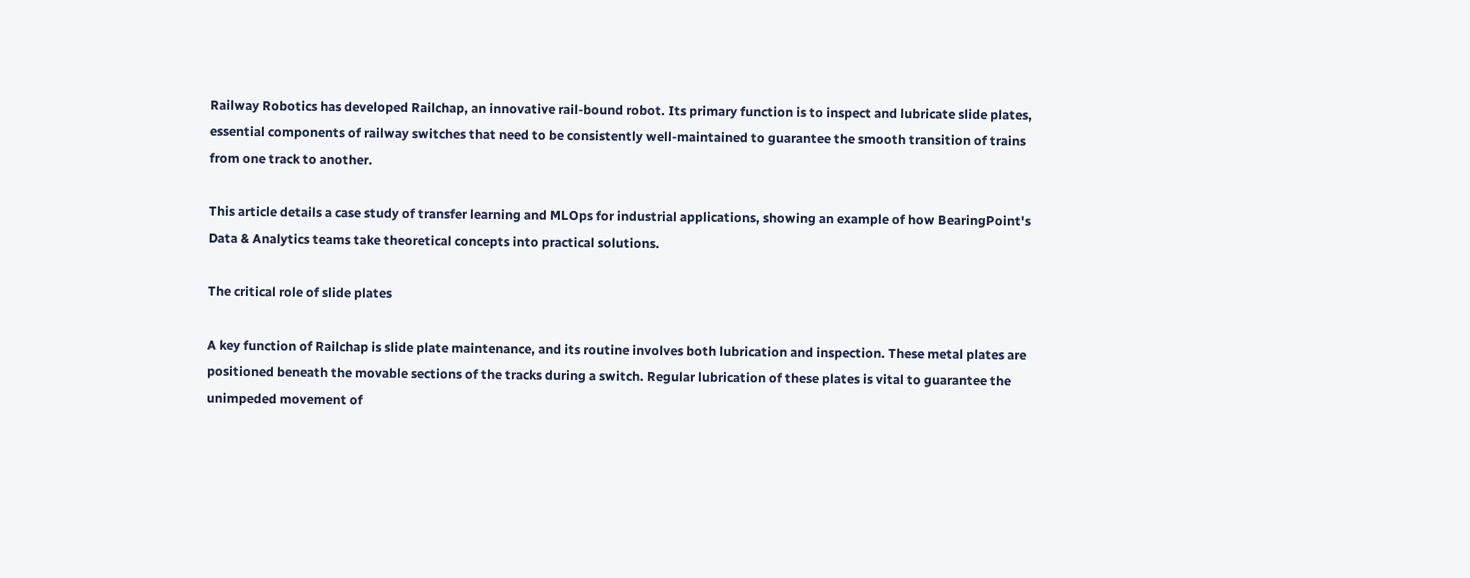Railway Robotics has developed Railchap, an innovative rail-bound robot. Its primary function is to inspect and lubricate slide plates, essential components of railway switches that need to be consistently well-maintained to guarantee the smooth transition of trains from one track to another.

This article details a case study of transfer learning and MLOps for industrial applications, showing an example of how BearingPoint's Data & Analytics teams take theoretical concepts into practical solutions.

The critical role of slide plates

A key function of Railchap is slide plate maintenance, and its routine involves both lubrication and inspection. These metal plates are positioned beneath the movable sections of the tracks during a switch. Regular lubrication of these plates is vital to guarantee the unimpeded movement of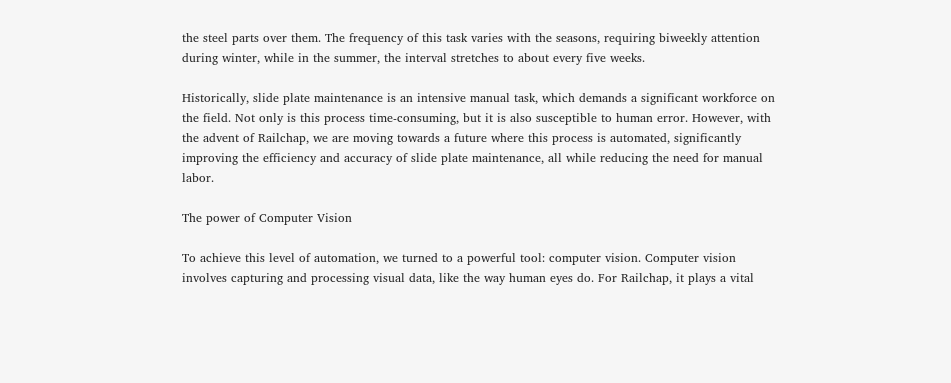the steel parts over them. The frequency of this task varies with the seasons, requiring biweekly attention during winter, while in the summer, the interval stretches to about every five weeks.

Historically, slide plate maintenance is an intensive manual task, which demands a significant workforce on the field. Not only is this process time-consuming, but it is also susceptible to human error. However, with the advent of Railchap, we are moving towards a future where this process is automated, significantly improving the efficiency and accuracy of slide plate maintenance, all while reducing the need for manual labor.

The power of Computer Vision

To achieve this level of automation, we turned to a powerful tool: computer vision. Computer vision involves capturing and processing visual data, like the way human eyes do. For Railchap, it plays a vital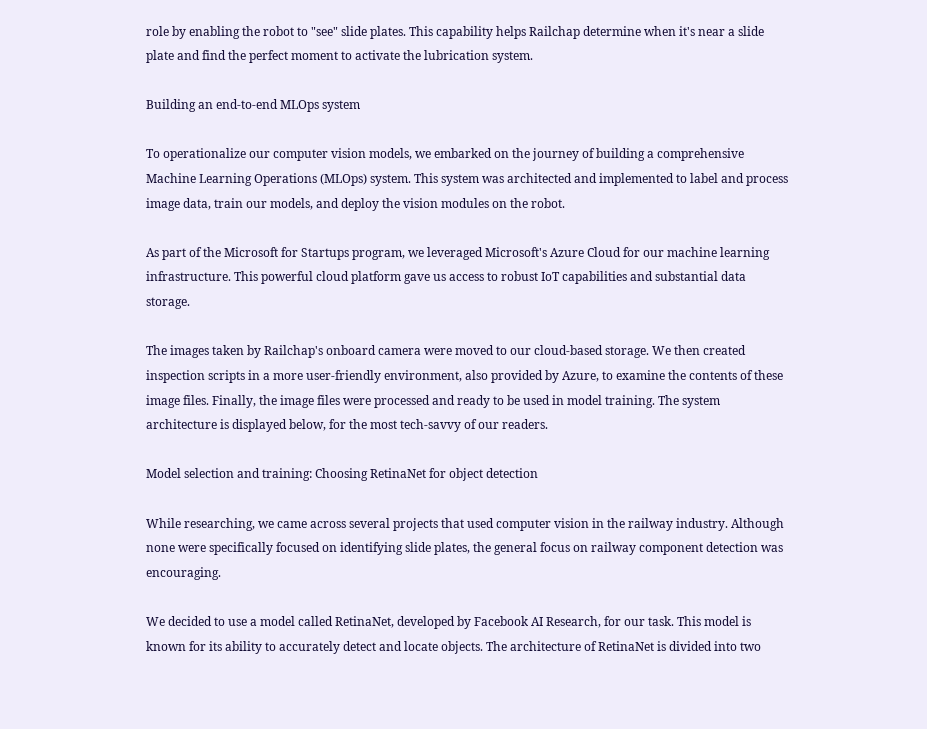role by enabling the robot to "see" slide plates. This capability helps Railchap determine when it's near a slide plate and find the perfect moment to activate the lubrication system.

Building an end-to-end MLOps system

To operationalize our computer vision models, we embarked on the journey of building a comprehensive Machine Learning Operations (MLOps) system. This system was architected and implemented to label and process image data, train our models, and deploy the vision modules on the robot.

As part of the Microsoft for Startups program, we leveraged Microsoft's Azure Cloud for our machine learning infrastructure. This powerful cloud platform gave us access to robust IoT capabilities and substantial data storage.

The images taken by Railchap's onboard camera were moved to our cloud-based storage. We then created inspection scripts in a more user-friendly environment, also provided by Azure, to examine the contents of these image files. Finally, the image files were processed and ready to be used in model training. The system architecture is displayed below, for the most tech-savvy of our readers.

Model selection and training: Choosing RetinaNet for object detection

While researching, we came across several projects that used computer vision in the railway industry. Although none were specifically focused on identifying slide plates, the general focus on railway component detection was encouraging.

We decided to use a model called RetinaNet, developed by Facebook AI Research, for our task. This model is known for its ability to accurately detect and locate objects. The architecture of RetinaNet is divided into two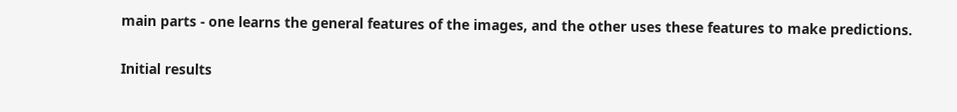main parts - one learns the general features of the images, and the other uses these features to make predictions.

Initial results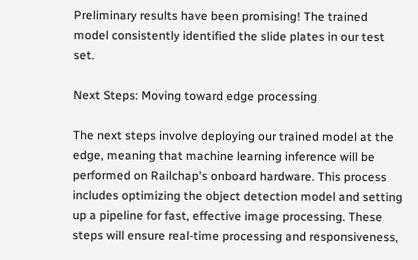Preliminary results have been promising! The trained model consistently identified the slide plates in our test set.

Next Steps: Moving toward edge processing

The next steps involve deploying our trained model at the edge, meaning that machine learning inference will be performed on Railchap's onboard hardware. This process includes optimizing the object detection model and setting up a pipeline for fast, effective image processing. These steps will ensure real-time processing and responsiveness,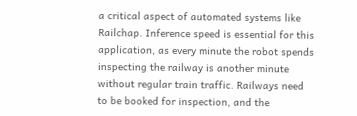a critical aspect of automated systems like Railchap. Inference speed is essential for this application, as every minute the robot spends inspecting the railway is another minute without regular train traffic. Railways need to be booked for inspection, and the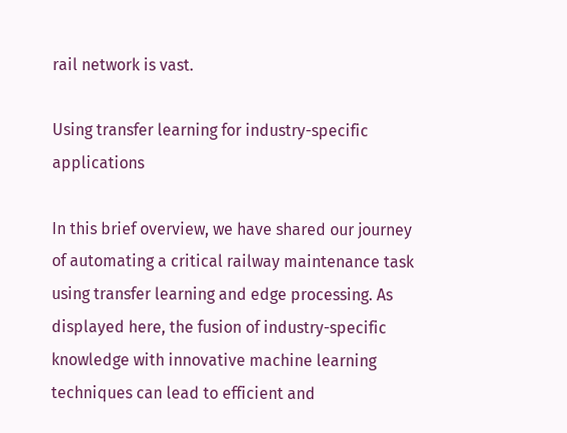rail network is vast.

Using transfer learning for industry-specific applications

In this brief overview, we have shared our journey of automating a critical railway maintenance task using transfer learning and edge processing. As displayed here, the fusion of industry-specific knowledge with innovative machine learning techniques can lead to efficient and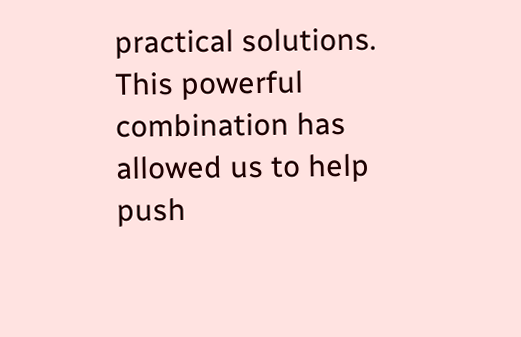practical solutions. This powerful combination has allowed us to help push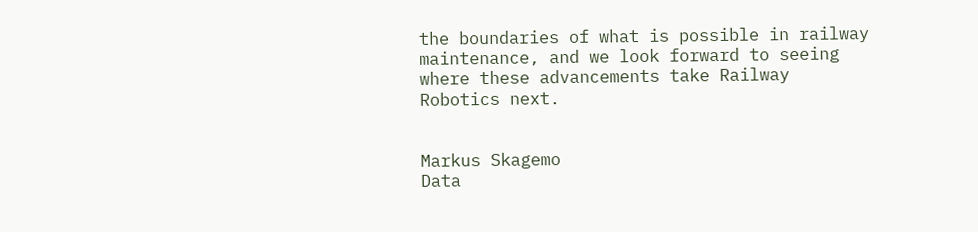the boundaries of what is possible in railway maintenance, and we look forward to seeing where these advancements take Railway Robotics next.


Markus Skagemo
Data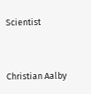Scientist


Christian Aalby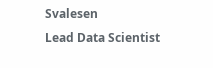Svalesen
Lead Data Scientist